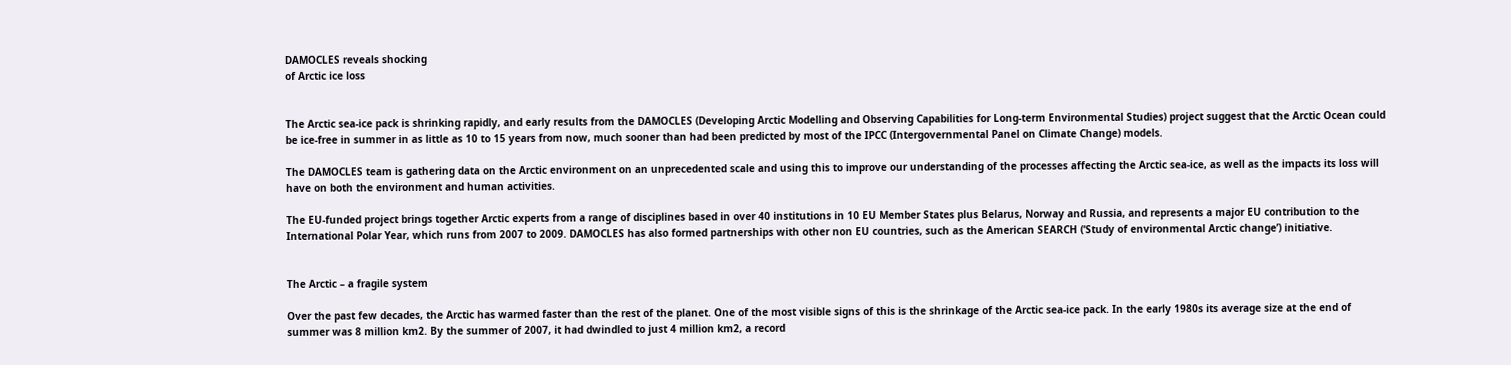DAMOCLES reveals shocking
of Arctic ice loss


The Arctic sea-ice pack is shrinking rapidly, and early results from the DAMOCLES (Developing Arctic Modelling and Observing Capabilities for Long-term Environmental Studies) project suggest that the Arctic Ocean could be ice-free in summer in as little as 10 to 15 years from now, much sooner than had been predicted by most of the IPCC (Intergovernmental Panel on Climate Change) models.

The DAMOCLES team is gathering data on the Arctic environment on an unprecedented scale and using this to improve our understanding of the processes affecting the Arctic sea-ice, as well as the impacts its loss will have on both the environment and human activities.

The EU-funded project brings together Arctic experts from a range of disciplines based in over 40 institutions in 10 EU Member States plus Belarus, Norway and Russia, and represents a major EU contribution to the International Polar Year, which runs from 2007 to 2009. DAMOCLES has also formed partnerships with other non EU countries, such as the American SEARCH (‘Study of environmental Arctic change’) initiative.


The Arctic – a fragile system

Over the past few decades, the Arctic has warmed faster than the rest of the planet. One of the most visible signs of this is the shrinkage of the Arctic sea-ice pack. In the early 1980s its average size at the end of summer was 8 million km2. By the summer of 2007, it had dwindled to just 4 million km2, a record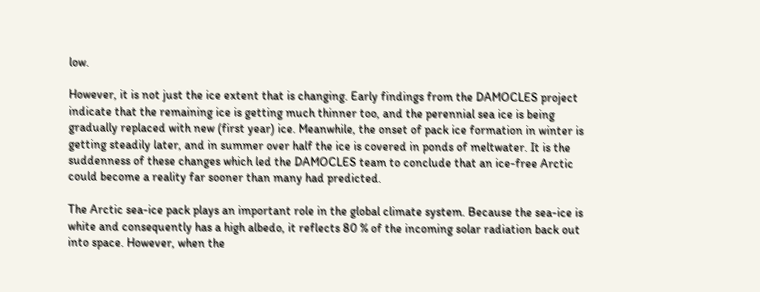low.

However, it is not just the ice extent that is changing. Early findings from the DAMOCLES project indicate that the remaining ice is getting much thinner too, and the perennial sea ice is being gradually replaced with new (first year) ice. Meanwhile, the onset of pack ice formation in winter is getting steadily later, and in summer over half the ice is covered in ponds of meltwater. It is the suddenness of these changes which led the DAMOCLES team to conclude that an ice-free Arctic could become a reality far sooner than many had predicted.

The Arctic sea-ice pack plays an important role in the global climate system. Because the sea-ice is white and consequently has a high albedo, it reflects 80 % of the incoming solar radiation back out into space. However, when the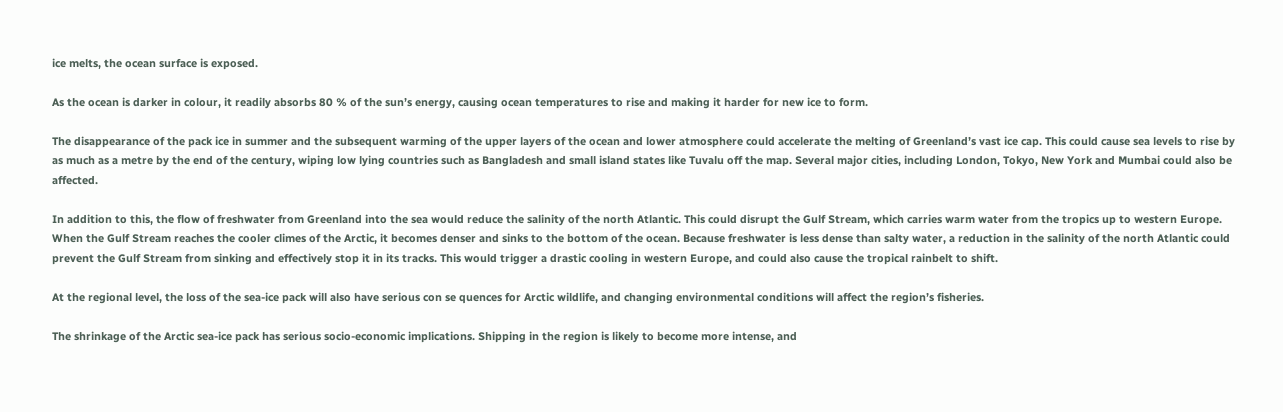ice melts, the ocean surface is exposed.

As the ocean is darker in colour, it readily absorbs 80 % of the sun’s energy, causing ocean temperatures to rise and making it harder for new ice to form.

The disappearance of the pack ice in summer and the subsequent warming of the upper layers of the ocean and lower atmosphere could accelerate the melting of Greenland’s vast ice cap. This could cause sea levels to rise by as much as a metre by the end of the century, wiping low lying countries such as Bangladesh and small island states like Tuvalu off the map. Several major cities, including London, Tokyo, New York and Mumbai could also be affected.

In addition to this, the flow of freshwater from Greenland into the sea would reduce the salinity of the north Atlantic. This could disrupt the Gulf Stream, which carries warm water from the tropics up to western Europe. When the Gulf Stream reaches the cooler climes of the Arctic, it becomes denser and sinks to the bottom of the ocean. Because freshwater is less dense than salty water, a reduction in the salinity of the north Atlantic could prevent the Gulf Stream from sinking and effectively stop it in its tracks. This would trigger a drastic cooling in western Europe, and could also cause the tropical rainbelt to shift.

At the regional level, the loss of the sea-ice pack will also have serious con se quences for Arctic wildlife, and changing environmental conditions will affect the region’s fisheries.

The shrinkage of the Arctic sea-ice pack has serious socio-economic implications. Shipping in the region is likely to become more intense, and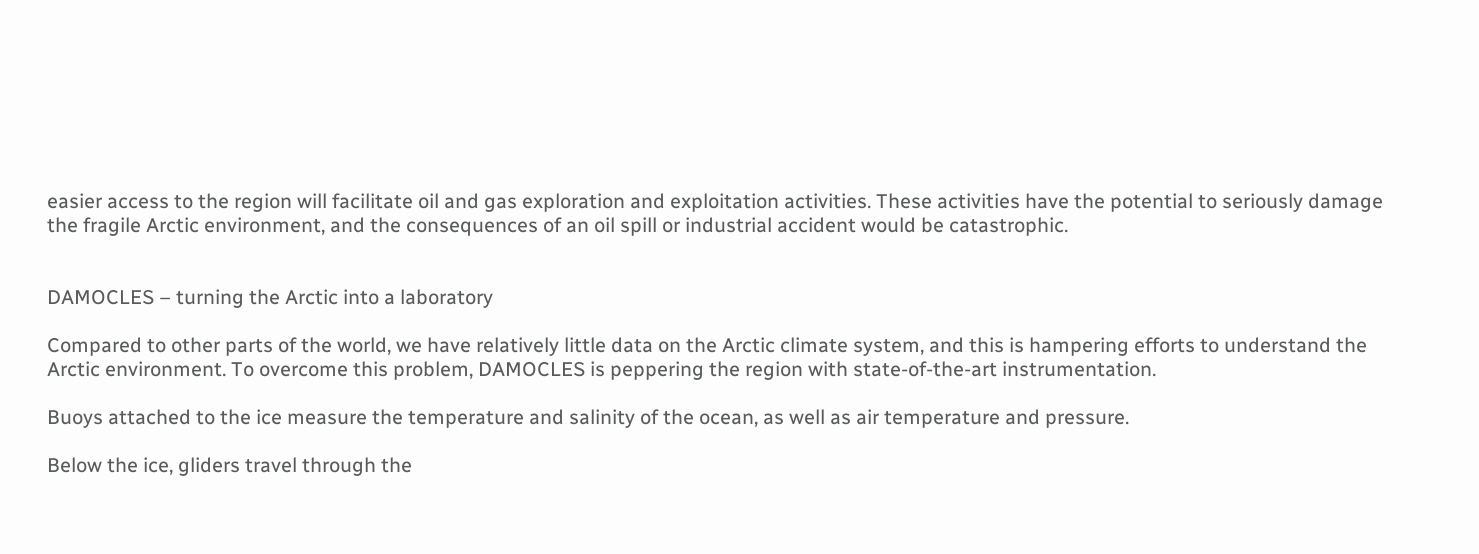easier access to the region will facilitate oil and gas exploration and exploitation activities. These activities have the potential to seriously damage the fragile Arctic environment, and the consequences of an oil spill or industrial accident would be catastrophic.


DAMOCLES – turning the Arctic into a laboratory

Compared to other parts of the world, we have relatively little data on the Arctic climate system, and this is hampering efforts to understand the Arctic environment. To overcome this problem, DAMOCLES is peppering the region with state-of-the-art instrumentation.

Buoys attached to the ice measure the temperature and salinity of the ocean, as well as air temperature and pressure.

Below the ice, gliders travel through the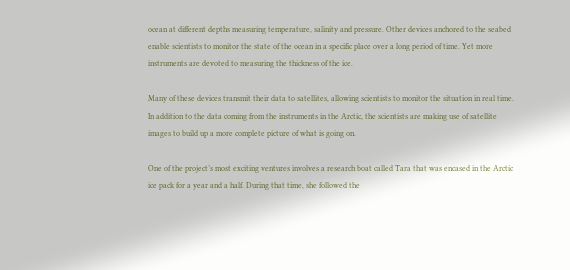ocean at different depths measuring temperature, salinity and pressure. Other devices anchored to the seabed enable scientists to monitor the state of the ocean in a specific place over a long period of time. Yet more instruments are devoted to measuring the thickness of the ice.

Many of these devices transmit their data to satellites, allowing scientists to monitor the situation in real time. In addition to the data coming from the instruments in the Arctic, the scientists are making use of satellite images to build up a more complete picture of what is going on.

One of the project’s most exciting ventures involves a research boat called Tara that was encased in the Arctic ice pack for a year and a half. During that time, she followed the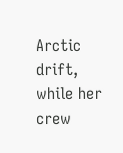Arctic drift, while her crew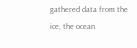gathered data from the ice, the ocean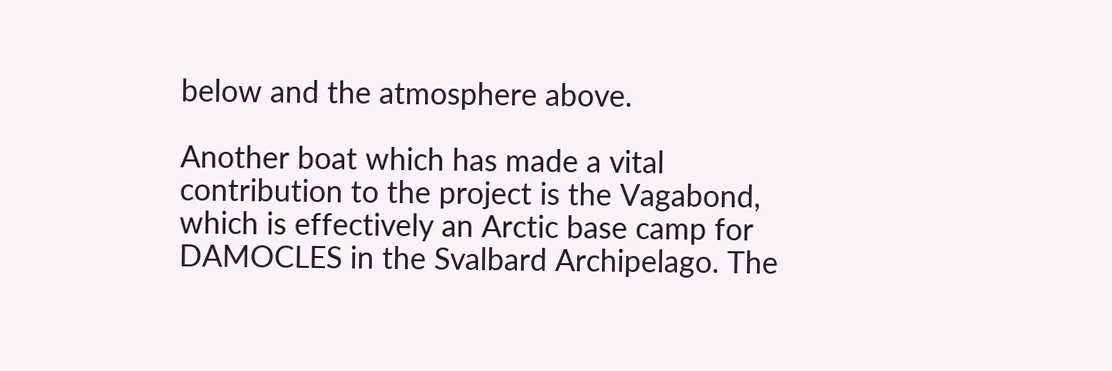below and the atmosphere above.

Another boat which has made a vital contribution to the project is the Vagabond, which is effectively an Arctic base camp for DAMOCLES in the Svalbard Archipelago. The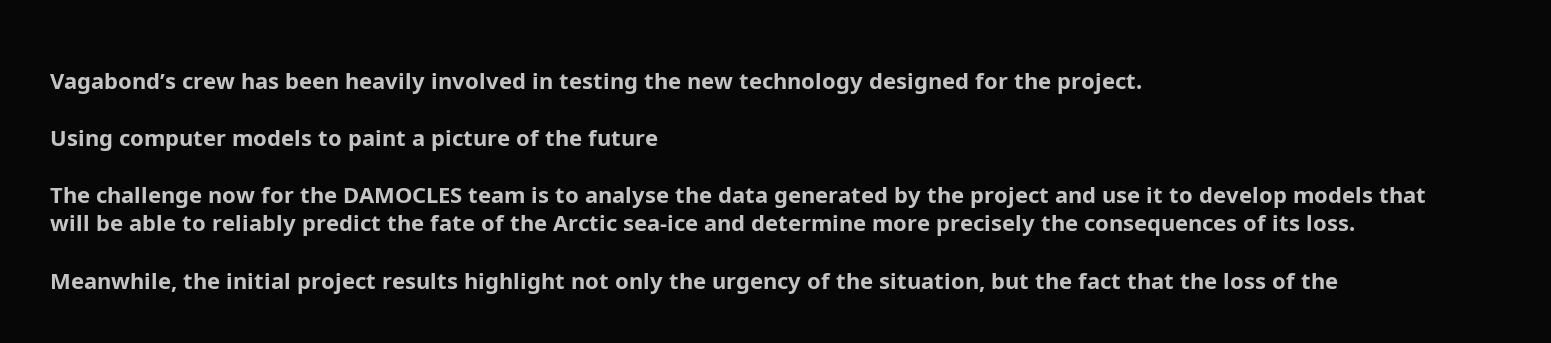Vagabond’s crew has been heavily involved in testing the new technology designed for the project.

Using computer models to paint a picture of the future

The challenge now for the DAMOCLES team is to analyse the data generated by the project and use it to develop models that will be able to reliably predict the fate of the Arctic sea-ice and determine more precisely the consequences of its loss.

Meanwhile, the initial project results highlight not only the urgency of the situation, but the fact that the loss of the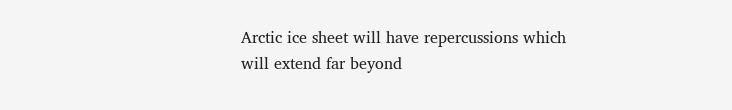Arctic ice sheet will have repercussions which will extend far beyond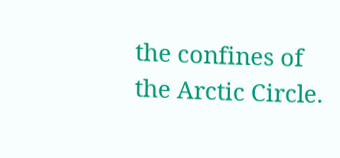the confines of the Arctic Circle.